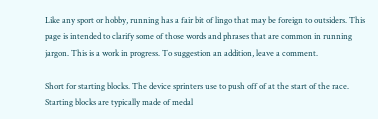Like any sport or hobby, running has a fair bit of lingo that may be foreign to outsiders. This page is intended to clarify some of those words and phrases that are common in running jargon. This is a work in progress. To suggestion an addition, leave a comment.

Short for starting blocks. The device sprinters use to push off of at the start of the race. Starting blocks are typically made of medal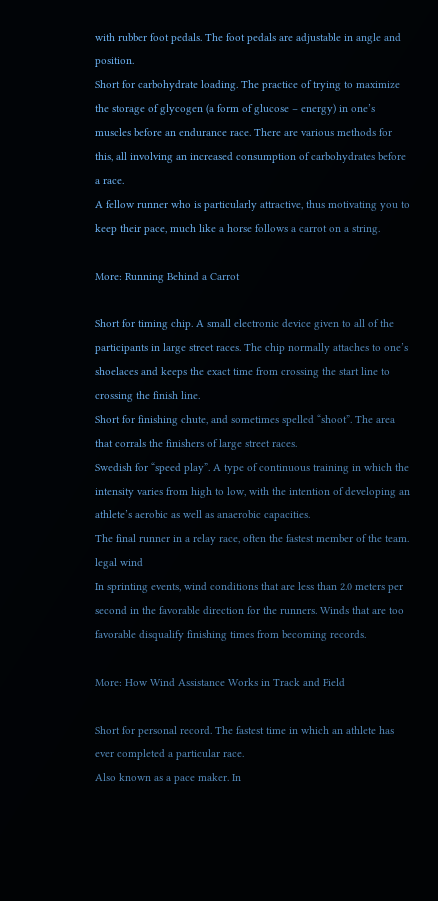with rubber foot pedals. The foot pedals are adjustable in angle and position.
Short for carbohydrate loading. The practice of trying to maximize the storage of glycogen (a form of glucose – energy) in one’s muscles before an endurance race. There are various methods for this, all involving an increased consumption of carbohydrates before a race.
A fellow runner who is particularly attractive, thus motivating you to keep their pace, much like a horse follows a carrot on a string.

More: Running Behind a Carrot

Short for timing chip. A small electronic device given to all of the participants in large street races. The chip normally attaches to one’s shoelaces and keeps the exact time from crossing the start line to crossing the finish line.
Short for finishing chute, and sometimes spelled “shoot”. The area that corrals the finishers of large street races.
Swedish for “speed play”. A type of continuous training in which the intensity varies from high to low, with the intention of developing an athlete’s aerobic as well as anaerobic capacities.
The final runner in a relay race, often the fastest member of the team.
legal wind
In sprinting events, wind conditions that are less than 2.0 meters per second in the favorable direction for the runners. Winds that are too favorable disqualify finishing times from becoming records.

More: How Wind Assistance Works in Track and Field

Short for personal record. The fastest time in which an athlete has ever completed a particular race.
Also known as a pace maker. In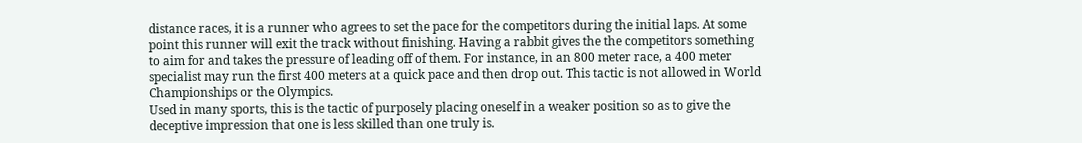distance races, it is a runner who agrees to set the pace for the competitors during the initial laps. At some point this runner will exit the track without finishing. Having a rabbit gives the the competitors something to aim for and takes the pressure of leading off of them. For instance, in an 800 meter race, a 400 meter specialist may run the first 400 meters at a quick pace and then drop out. This tactic is not allowed in World Championships or the Olympics.
Used in many sports, this is the tactic of purposely placing oneself in a weaker position so as to give the deceptive impression that one is less skilled than one truly is.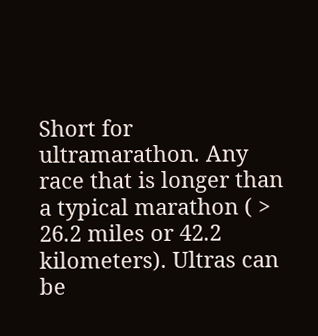Short for ultramarathon. Any race that is longer than a typical marathon ( > 26.2 miles or 42.2 kilometers). Ultras can be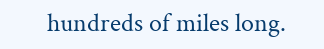hundreds of miles long.